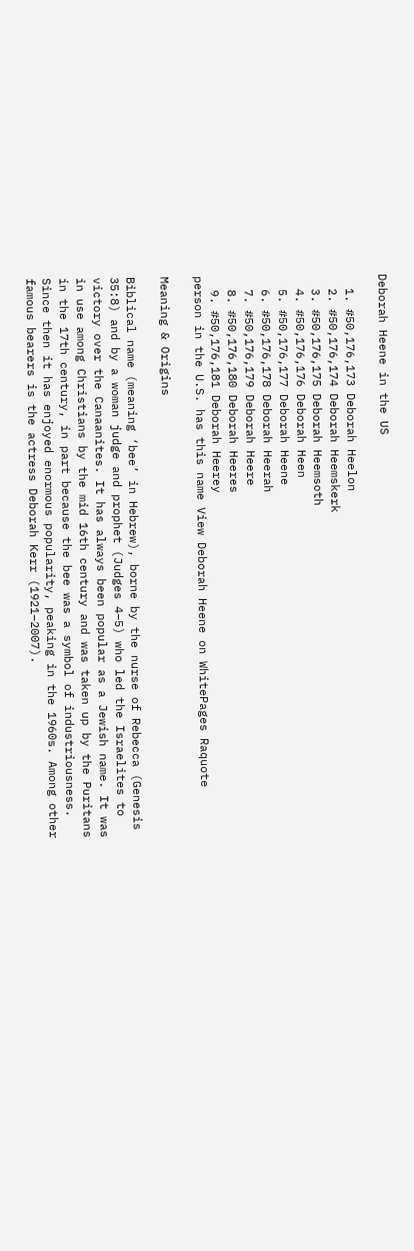Deborah Heene in the US

  1. #50,176,173 Deborah Heelon
  2. #50,176,174 Deborah Heemskerk
  3. #50,176,175 Deborah Heemsoth
  4. #50,176,176 Deborah Heen
  5. #50,176,177 Deborah Heene
  6. #50,176,178 Deborah Heerah
  7. #50,176,179 Deborah Heere
  8. #50,176,180 Deborah Heeres
  9. #50,176,181 Deborah Heerey
person in the U.S. has this name View Deborah Heene on WhitePages Raquote

Meaning & Origins

Biblical name (meaning ‘bee’ in Hebrew), borne by the nurse of Rebecca (Genesis 35:8) and by a woman judge and prophet (Judges 4–5) who led the Israelites to victory over the Canaanites. It has always been popular as a Jewish name. It was in use among Christians by the mid 16th century and was taken up by the Puritans in the 17th century, in part because the bee was a symbol of industriousness. Since then it has enjoyed enormous popularity, peaking in the 1960s. Among other famous bearers is the actress Deborah Kerr (1921–2007).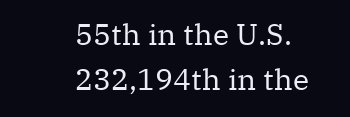55th in the U.S.
232,194th in the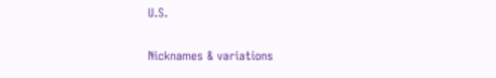U.S.

Nicknames & variations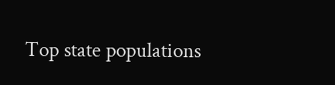Top state populations